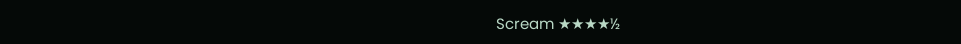Scream ★★★★½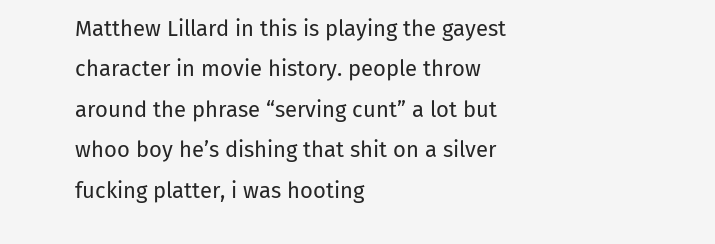Matthew Lillard in this is playing the gayest character in movie history. people throw around the phrase “serving cunt” a lot but whoo boy he’s dishing that shit on a silver fucking platter, i was hooting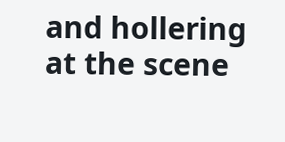and hollering at the scene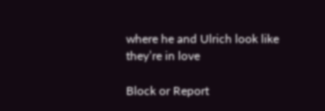where he and Ulrich look like they’re in love

Block or Report